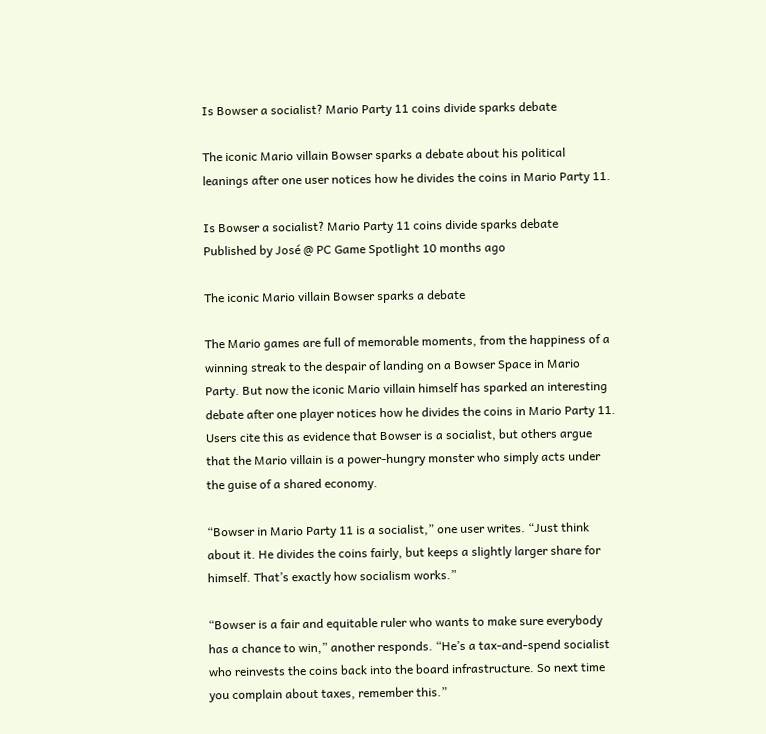Is Bowser a socialist? Mario Party 11 coins divide sparks debate

The iconic Mario villain Bowser sparks a debate about his political leanings after one user notices how he divides the coins in Mario Party 11.

Is Bowser a socialist? Mario Party 11 coins divide sparks debate
Published by José @ PC Game Spotlight 10 months ago

The iconic Mario villain Bowser sparks a debate

The Mario games are full of memorable moments, from the happiness of a winning streak to the despair of landing on a Bowser Space in Mario Party. But now the iconic Mario villain himself has sparked an interesting debate after one player notices how he divides the coins in Mario Party 11. Users cite this as evidence that Bowser is a socialist, but others argue that the Mario villain is a power-hungry monster who simply acts under the guise of a shared economy.

“Bowser in Mario Party 11 is a socialist,” one user writes. “Just think about it. He divides the coins fairly, but keeps a slightly larger share for himself. That’s exactly how socialism works.”

“Bowser is a fair and equitable ruler who wants to make sure everybody has a chance to win,” another responds. “He’s a tax-and-spend socialist who reinvests the coins back into the board infrastructure. So next time you complain about taxes, remember this.”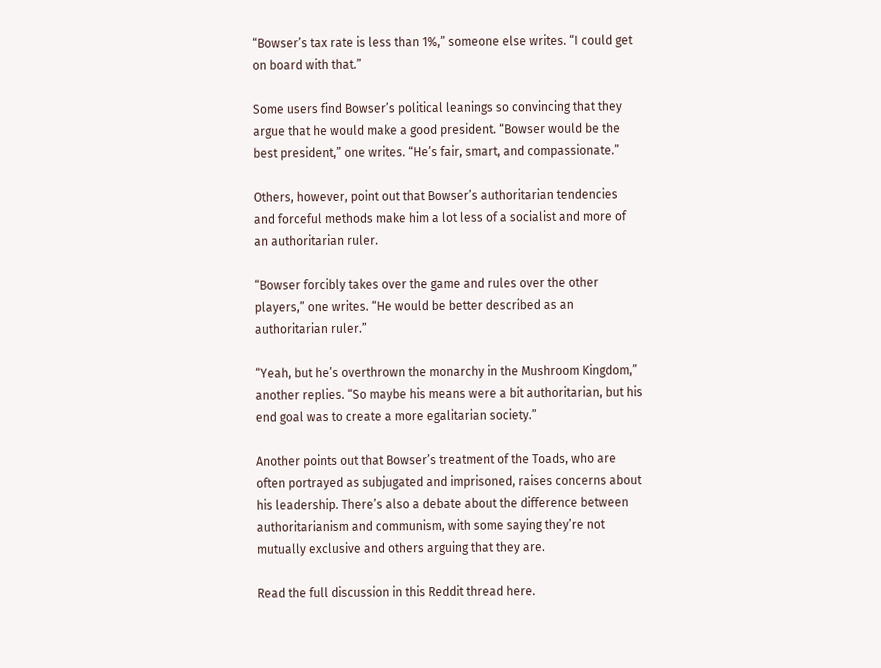“Bowser’s tax rate is less than 1%,” someone else writes. “I could get on board with that.”

Some users find Bowser’s political leanings so convincing that they argue that he would make a good president. “Bowser would be the best president,” one writes. “He’s fair, smart, and compassionate.”

Others, however, point out that Bowser’s authoritarian tendencies and forceful methods make him a lot less of a socialist and more of an authoritarian ruler.

“Bowser forcibly takes over the game and rules over the other players,” one writes. “He would be better described as an authoritarian ruler.”

“Yeah, but he’s overthrown the monarchy in the Mushroom Kingdom,” another replies. “So maybe his means were a bit authoritarian, but his end goal was to create a more egalitarian society.”

Another points out that Bowser’s treatment of the Toads, who are often portrayed as subjugated and imprisoned, raises concerns about his leadership. There’s also a debate about the difference between authoritarianism and communism, with some saying they’re not mutually exclusive and others arguing that they are.

Read the full discussion in this Reddit thread here.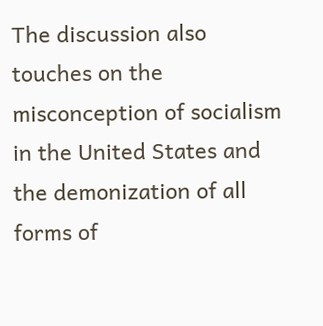The discussion also touches on the misconception of socialism in the United States and the demonization of all forms of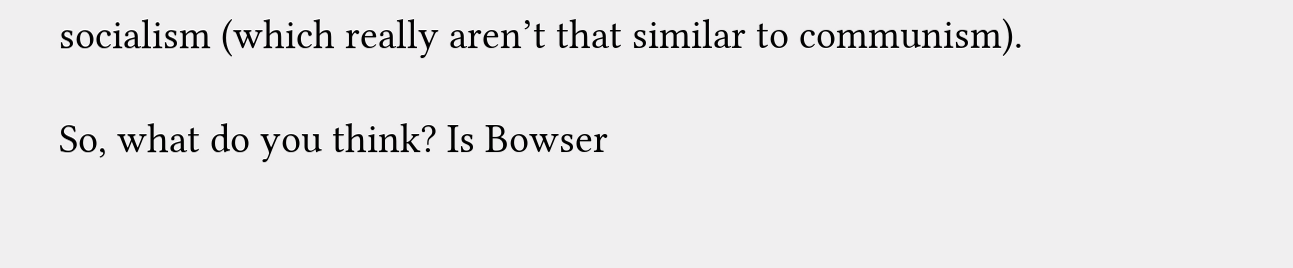socialism (which really aren’t that similar to communism).

So, what do you think? Is Bowser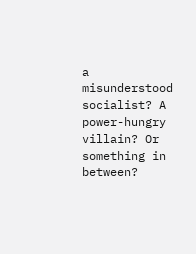a misunderstood socialist? A power-hungry villain? Or something in between?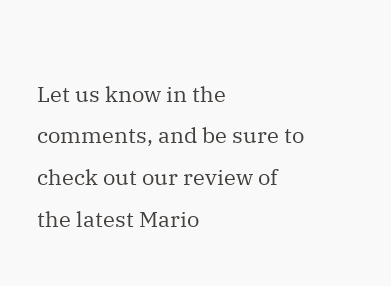Let us know in the comments, and be sure to check out our review of the latest Mario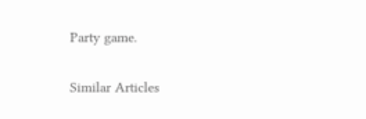Party game.

Similar Articles